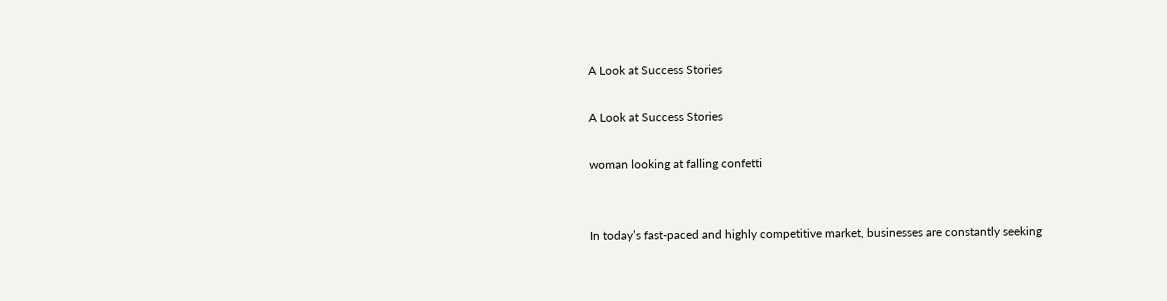A Look at Success Stories

A Look at Success Stories

woman looking at falling confetti


In today’s fast-paced and highly competitive market, businesses are constantly seeking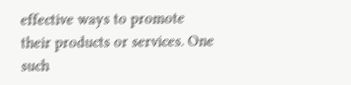effective ways to promote their products or services. One such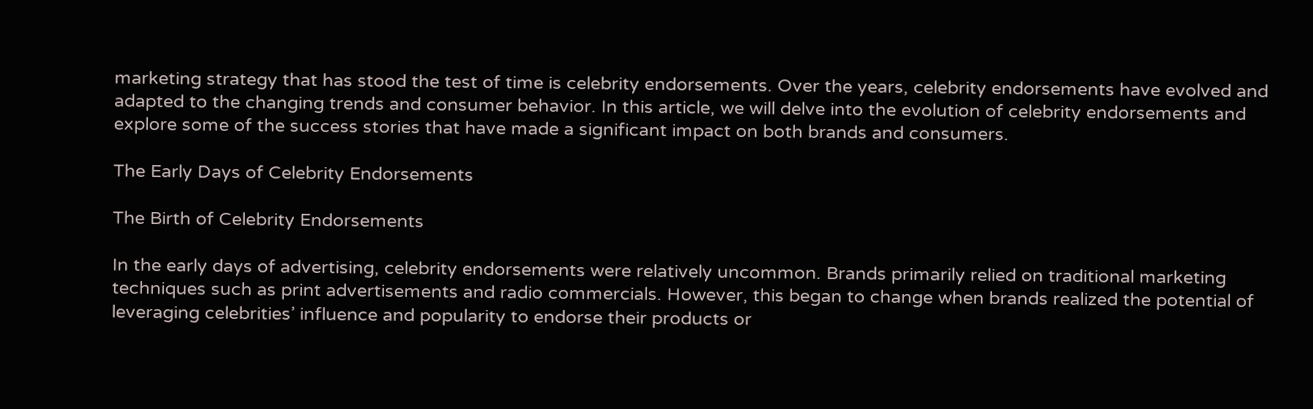marketing strategy that has stood the test of time is celebrity endorsements. Over the years, celebrity endorsements have evolved and adapted to the changing trends and consumer behavior. In this article, we will delve into the evolution of celebrity endorsements and explore some of the success stories that have made a significant impact on both brands and consumers.

The Early Days of Celebrity Endorsements

The Birth of Celebrity Endorsements

In the early days of advertising, celebrity endorsements were relatively uncommon. Brands primarily relied on traditional marketing techniques such as print advertisements and radio commercials. However, this began to change when brands realized the potential of leveraging celebrities’ influence and popularity to endorse their products or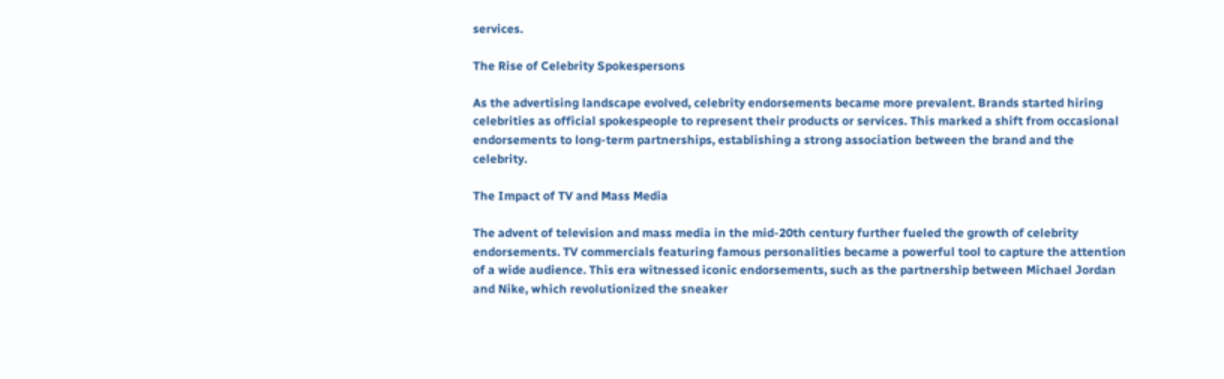services.

The Rise of Celebrity Spokespersons

As the advertising landscape evolved, celebrity endorsements became more prevalent. Brands started hiring celebrities as official spokespeople to represent their products or services. This marked a shift from occasional endorsements to long-term partnerships, establishing a strong association between the brand and the celebrity.

The Impact of TV and Mass Media

The advent of television and mass media in the mid-20th century further fueled the growth of celebrity endorsements. TV commercials featuring famous personalities became a powerful tool to capture the attention of a wide audience. This era witnessed iconic endorsements, such as the partnership between Michael Jordan and Nike, which revolutionized the sneaker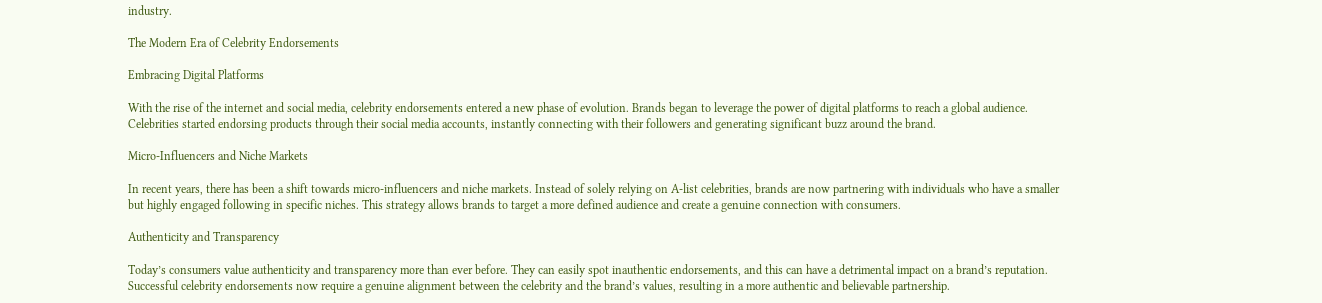industry.

The Modern Era of Celebrity Endorsements

Embracing Digital Platforms

With the rise of the internet and social media, celebrity endorsements entered a new phase of evolution. Brands began to leverage the power of digital platforms to reach a global audience. Celebrities started endorsing products through their social media accounts, instantly connecting with their followers and generating significant buzz around the brand.

Micro-Influencers and Niche Markets

In recent years, there has been a shift towards micro-influencers and niche markets. Instead of solely relying on A-list celebrities, brands are now partnering with individuals who have a smaller but highly engaged following in specific niches. This strategy allows brands to target a more defined audience and create a genuine connection with consumers.

Authenticity and Transparency

Today’s consumers value authenticity and transparency more than ever before. They can easily spot inauthentic endorsements, and this can have a detrimental impact on a brand’s reputation. Successful celebrity endorsements now require a genuine alignment between the celebrity and the brand’s values, resulting in a more authentic and believable partnership.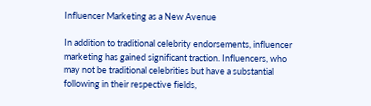Influencer Marketing as a New Avenue

In addition to traditional celebrity endorsements, influencer marketing has gained significant traction. Influencers, who may not be traditional celebrities but have a substantial following in their respective fields,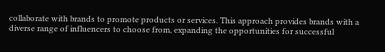collaborate with brands to promote products or services. This approach provides brands with a diverse range of influencers to choose from, expanding the opportunities for successful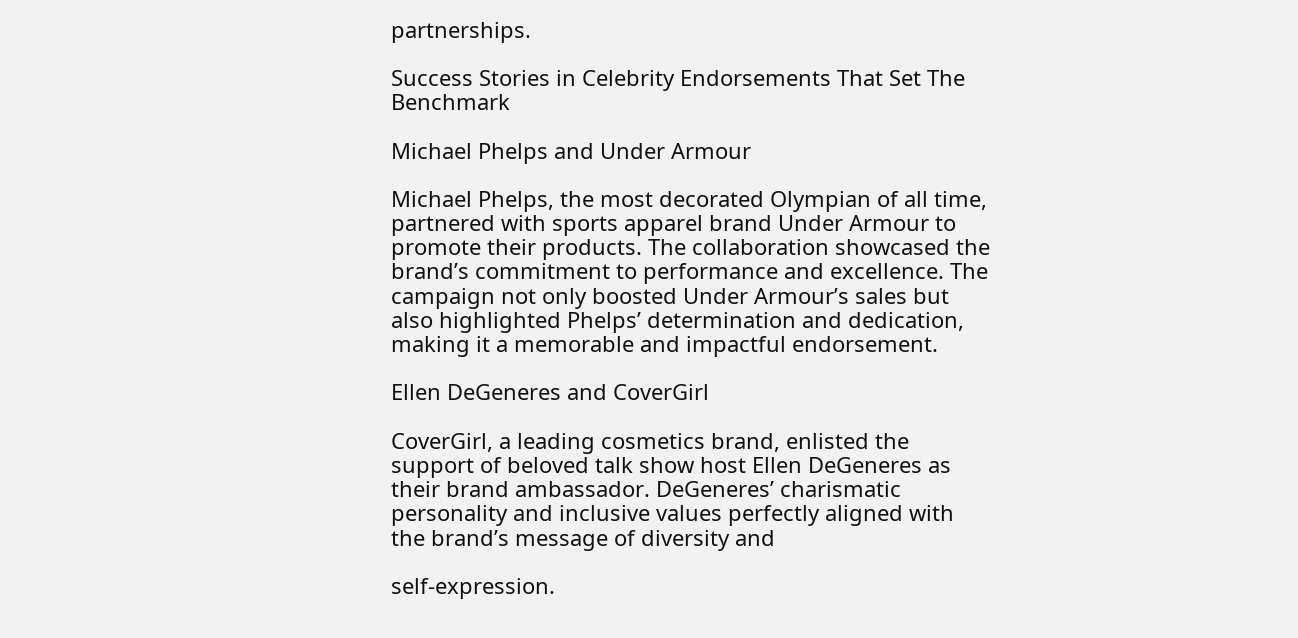partnerships.

Success Stories in Celebrity Endorsements That Set The Benchmark

Michael Phelps and Under Armour

Michael Phelps, the most decorated Olympian of all time, partnered with sports apparel brand Under Armour to promote their products. The collaboration showcased the brand’s commitment to performance and excellence. The campaign not only boosted Under Armour’s sales but also highlighted Phelps’ determination and dedication, making it a memorable and impactful endorsement.

Ellen DeGeneres and CoverGirl

CoverGirl, a leading cosmetics brand, enlisted the support of beloved talk show host Ellen DeGeneres as their brand ambassador. DeGeneres’ charismatic personality and inclusive values perfectly aligned with the brand’s message of diversity and

self-expression.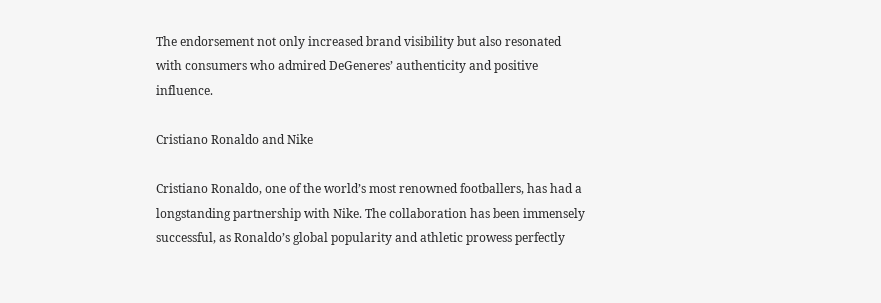The endorsement not only increased brand visibility but also resonated with consumers who admired DeGeneres’ authenticity and positive influence.

Cristiano Ronaldo and Nike

Cristiano Ronaldo, one of the world’s most renowned footballers, has had a longstanding partnership with Nike. The collaboration has been immensely successful, as Ronaldo’s global popularity and athletic prowess perfectly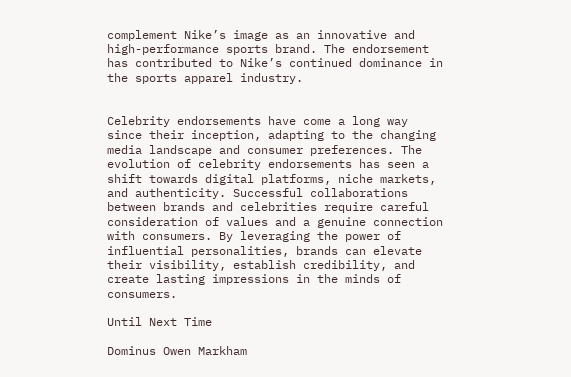complement Nike’s image as an innovative and high-performance sports brand. The endorsement has contributed to Nike’s continued dominance in the sports apparel industry.


Celebrity endorsements have come a long way since their inception, adapting to the changing media landscape and consumer preferences. The evolution of celebrity endorsements has seen a shift towards digital platforms, niche markets, and authenticity. Successful collaborations between brands and celebrities require careful consideration of values and a genuine connection with consumers. By leveraging the power of influential personalities, brands can elevate their visibility, establish credibility, and create lasting impressions in the minds of consumers.

Until Next Time

Dominus Owen Markham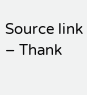Source link – Thank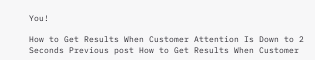You!

How to Get Results When Customer Attention Is Down to 2 Seconds Previous post How to Get Results When Customer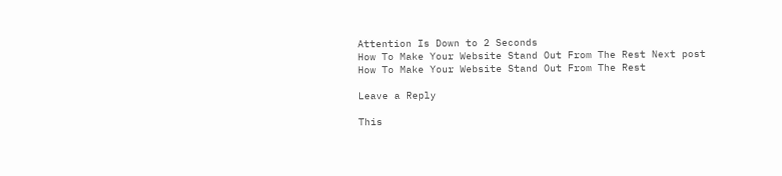Attention Is Down to 2 Seconds
How To Make Your Website Stand Out From The Rest Next post How To Make Your Website Stand Out From The Rest

Leave a Reply

This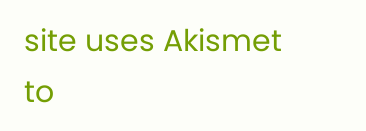site uses Akismet to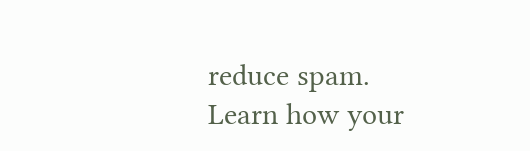reduce spam. Learn how your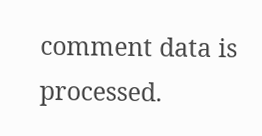comment data is processed.